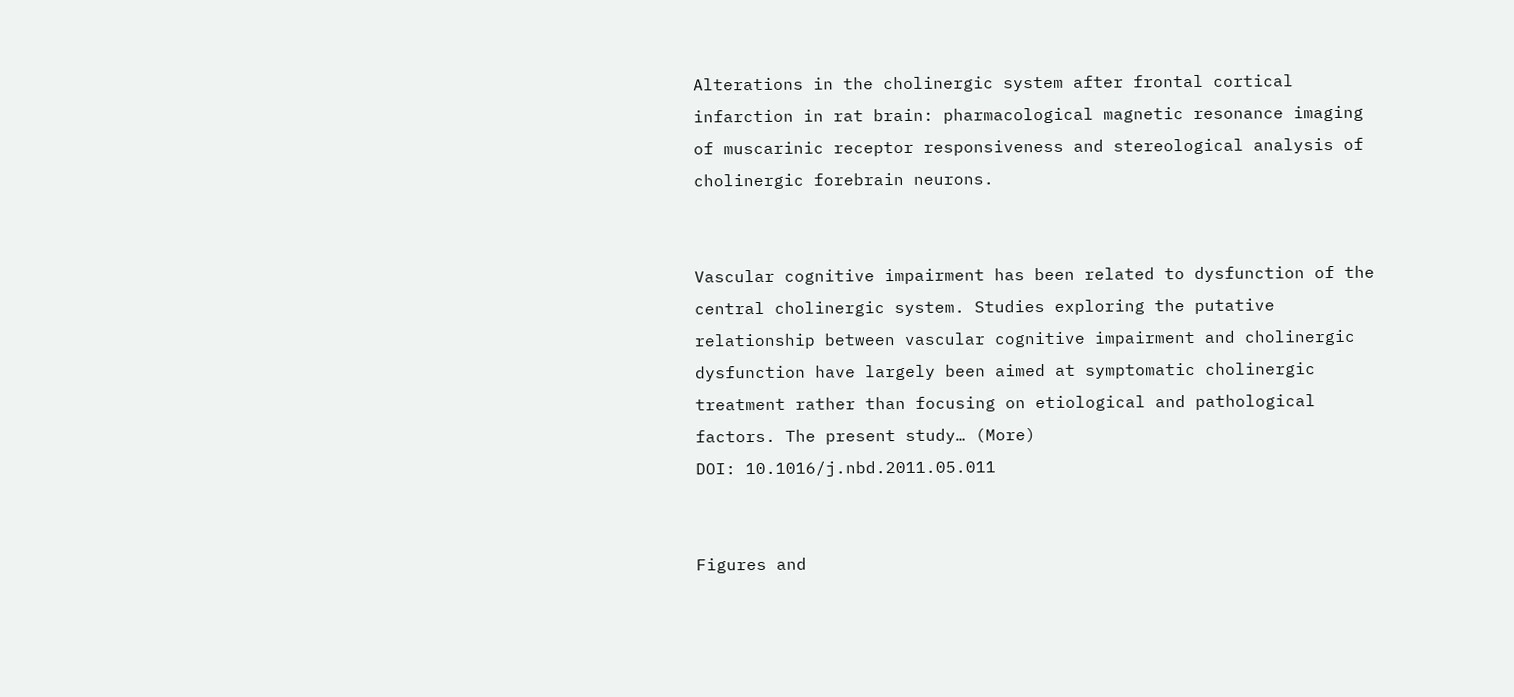Alterations in the cholinergic system after frontal cortical infarction in rat brain: pharmacological magnetic resonance imaging of muscarinic receptor responsiveness and stereological analysis of cholinergic forebrain neurons.


Vascular cognitive impairment has been related to dysfunction of the central cholinergic system. Studies exploring the putative relationship between vascular cognitive impairment and cholinergic dysfunction have largely been aimed at symptomatic cholinergic treatment rather than focusing on etiological and pathological factors. The present study… (More)
DOI: 10.1016/j.nbd.2011.05.011


Figures and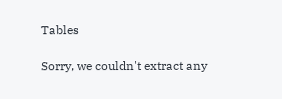Tables

Sorry, we couldn't extract any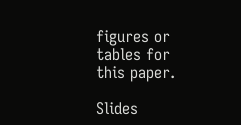figures or tables for this paper.

Slides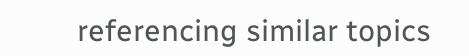referencing similar topics